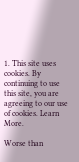1. This site uses cookies. By continuing to use this site, you are agreeing to our use of cookies. Learn More.

Worse than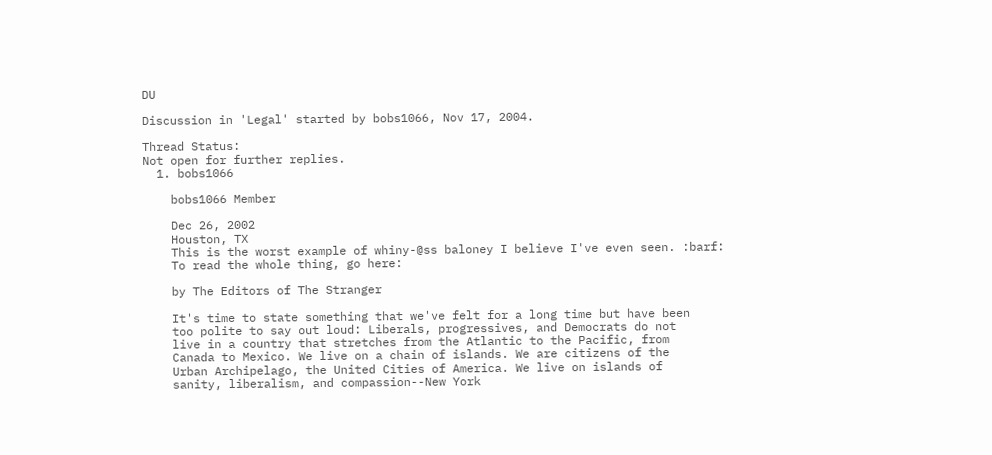DU

Discussion in 'Legal' started by bobs1066, Nov 17, 2004.

Thread Status:
Not open for further replies.
  1. bobs1066

    bobs1066 Member

    Dec 26, 2002
    Houston, TX
    This is the worst example of whiny-@ss baloney I believe I've even seen. :barf:
    To read the whole thing, go here:

    by The Editors of The Stranger

    It's time to state something that we've felt for a long time but have been
    too polite to say out loud: Liberals, progressives, and Democrats do not
    live in a country that stretches from the Atlantic to the Pacific, from
    Canada to Mexico. We live on a chain of islands. We are citizens of the
    Urban Archipelago, the United Cities of America. We live on islands of
    sanity, liberalism, and compassion--New York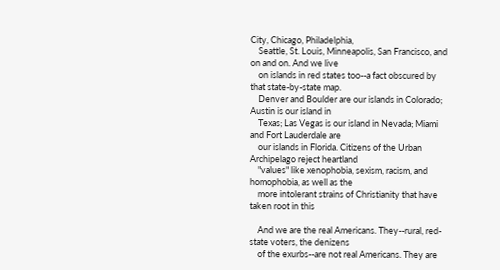City, Chicago, Philadelphia,
    Seattle, St. Louis, Minneapolis, San Francisco, and on and on. And we live
    on islands in red states too--a fact obscured by that state-by-state map.
    Denver and Boulder are our islands in Colorado; Austin is our island in
    Texas; Las Vegas is our island in Nevada; Miami and Fort Lauderdale are
    our islands in Florida. Citizens of the Urban Archipelago reject heartland
    "values" like xenophobia, sexism, racism, and homophobia, as well as the
    more intolerant strains of Christianity that have taken root in this

    And we are the real Americans. They--rural, red-state voters, the denizens
    of the exurbs--are not real Americans. They are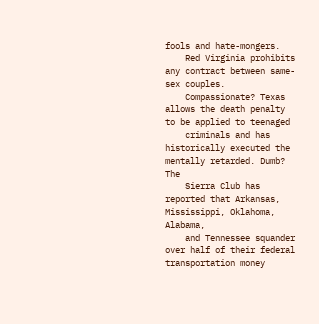fools and hate-mongers.
    Red Virginia prohibits any contract between same-sex couples.
    Compassionate? Texas allows the death penalty to be applied to teenaged
    criminals and has historically executed the mentally retarded. Dumb? The
    Sierra Club has reported that Arkansas, Mississippi, Oklahoma, Alabama,
    and Tennessee squander over half of their federal transportation money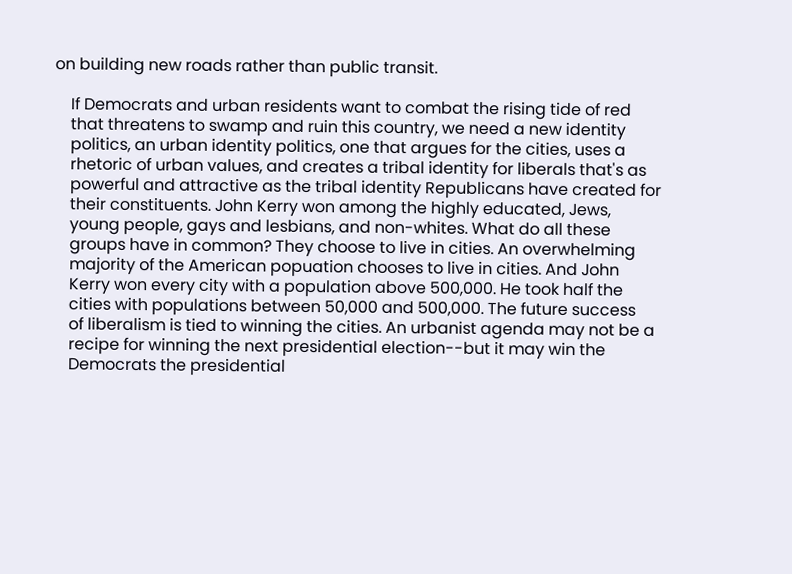on building new roads rather than public transit.

    If Democrats and urban residents want to combat the rising tide of red
    that threatens to swamp and ruin this country, we need a new identity
    politics, an urban identity politics, one that argues for the cities, uses a
    rhetoric of urban values, and creates a tribal identity for liberals that's as
    powerful and attractive as the tribal identity Republicans have created for
    their constituents. John Kerry won among the highly educated, Jews,
    young people, gays and lesbians, and non-whites. What do all these
    groups have in common? They choose to live in cities. An overwhelming
    majority of the American popuation chooses to live in cities. And John
    Kerry won every city with a population above 500,000. He took half the
    cities with populations between 50,000 and 500,000. The future success
    of liberalism is tied to winning the cities. An urbanist agenda may not be a
    recipe for winning the next presidential election--but it may win the
    Democrats the presidential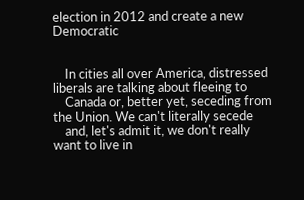election in 2012 and create a new Democratic


    In cities all over America, distressed liberals are talking about fleeing to
    Canada or, better yet, seceding from the Union. We can't literally secede
    and, let's admit it, we don't really want to live in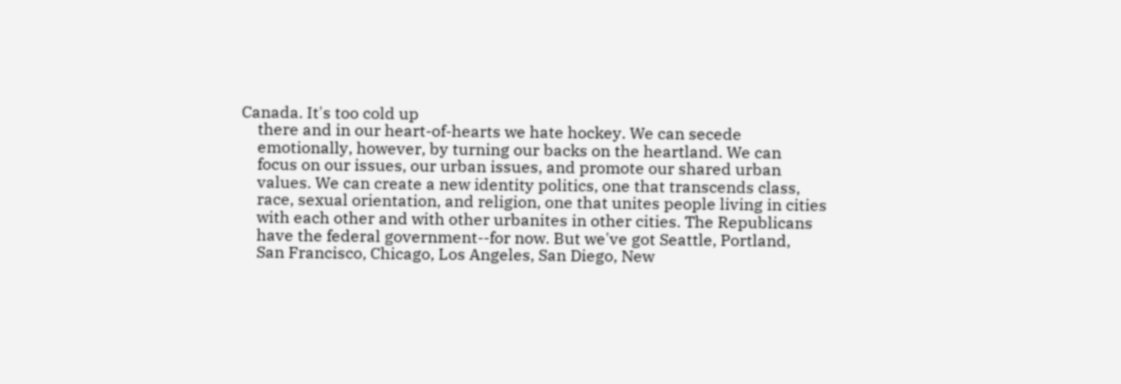Canada. It's too cold up
    there and in our heart-of-hearts we hate hockey. We can secede
    emotionally, however, by turning our backs on the heartland. We can
    focus on our issues, our urban issues, and promote our shared urban
    values. We can create a new identity politics, one that transcends class,
    race, sexual orientation, and religion, one that unites people living in cities
    with each other and with other urbanites in other cities. The Republicans
    have the federal government--for now. But we've got Seattle, Portland,
    San Francisco, Chicago, Los Angeles, San Diego, New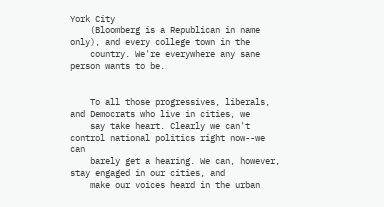York City
    (Bloomberg is a Republican in name only), and every college town in the
    country. We're everywhere any sane person wants to be.


    To all those progressives, liberals, and Democrats who live in cities, we
    say take heart. Clearly we can't control national politics right now--we can
    barely get a hearing. We can, however, stay engaged in our cities, and
    make our voices heard in the urban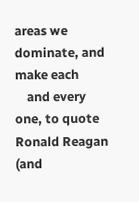areas we dominate, and make each
    and every one, to quote Ronald Reagan (and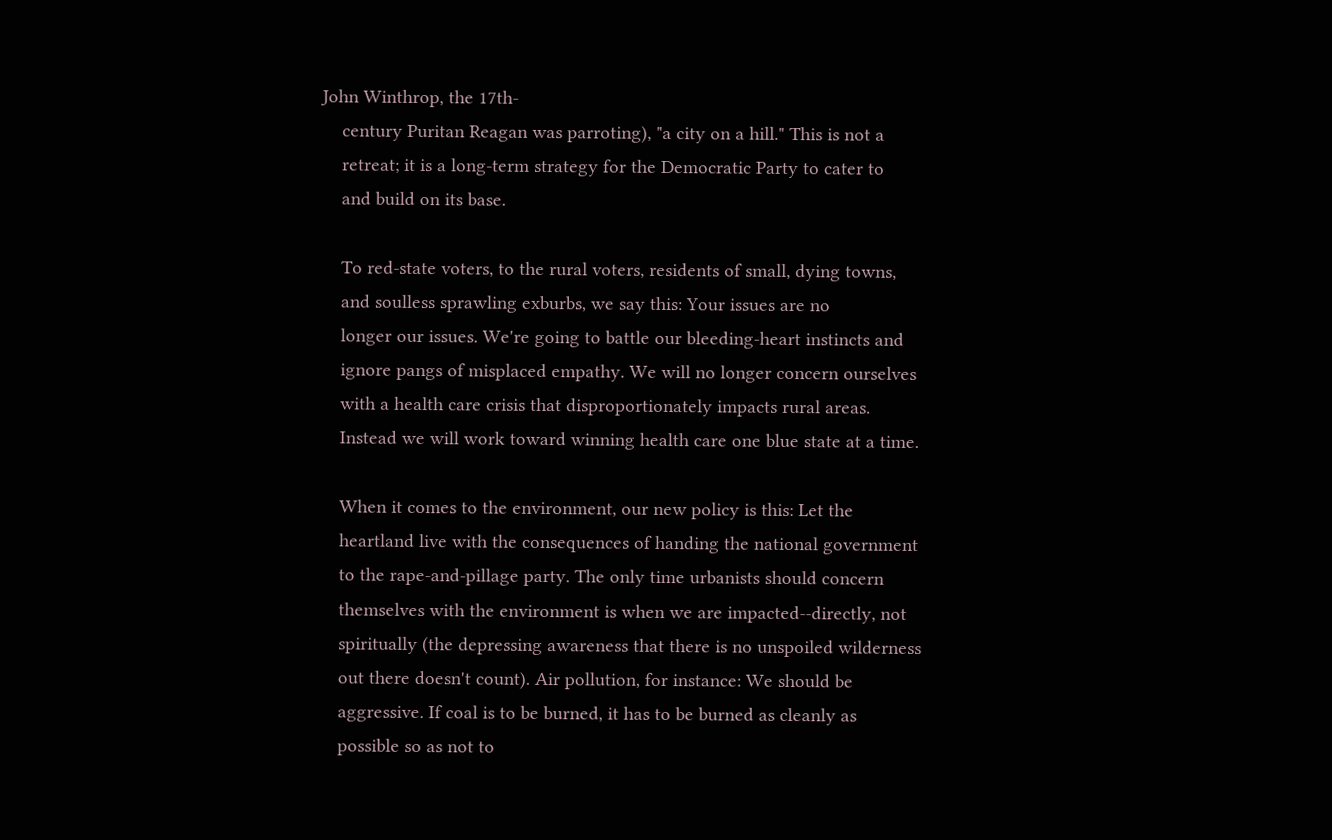John Winthrop, the 17th-
    century Puritan Reagan was parroting), "a city on a hill." This is not a
    retreat; it is a long-term strategy for the Democratic Party to cater to
    and build on its base.

    To red-state voters, to the rural voters, residents of small, dying towns,
    and soulless sprawling exburbs, we say this: Your issues are no
    longer our issues. We're going to battle our bleeding-heart instincts and
    ignore pangs of misplaced empathy. We will no longer concern ourselves
    with a health care crisis that disproportionately impacts rural areas.
    Instead we will work toward winning health care one blue state at a time.

    When it comes to the environment, our new policy is this: Let the
    heartland live with the consequences of handing the national government
    to the rape-and-pillage party. The only time urbanists should concern
    themselves with the environment is when we are impacted--directly, not
    spiritually (the depressing awareness that there is no unspoiled wilderness
    out there doesn't count). Air pollution, for instance: We should be
    aggressive. If coal is to be burned, it has to be burned as cleanly as
    possible so as not to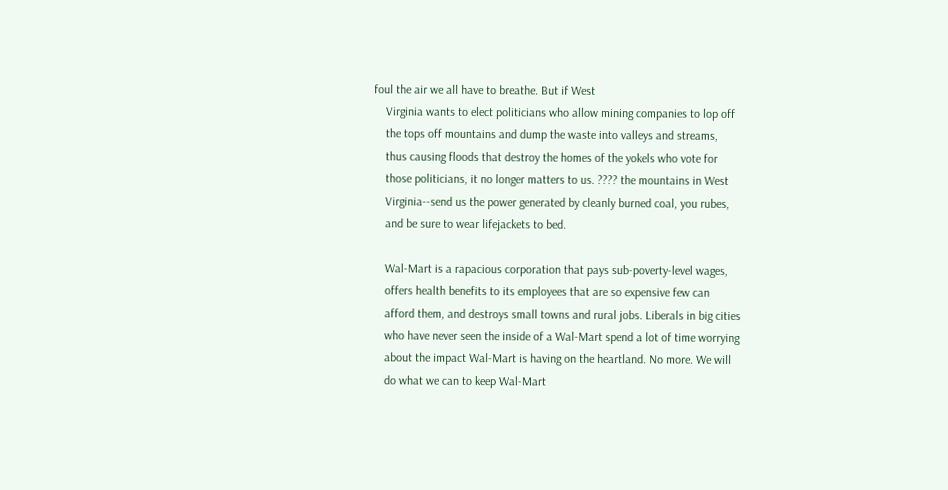foul the air we all have to breathe. But if West
    Virginia wants to elect politicians who allow mining companies to lop off
    the tops off mountains and dump the waste into valleys and streams,
    thus causing floods that destroy the homes of the yokels who vote for
    those politicians, it no longer matters to us. ???? the mountains in West
    Virginia--send us the power generated by cleanly burned coal, you rubes,
    and be sure to wear lifejackets to bed.

    Wal-Mart is a rapacious corporation that pays sub-poverty-level wages,
    offers health benefits to its employees that are so expensive few can
    afford them, and destroys small towns and rural jobs. Liberals in big cities
    who have never seen the inside of a Wal-Mart spend a lot of time worrying
    about the impact Wal-Mart is having on the heartland. No more. We will
    do what we can to keep Wal-Mart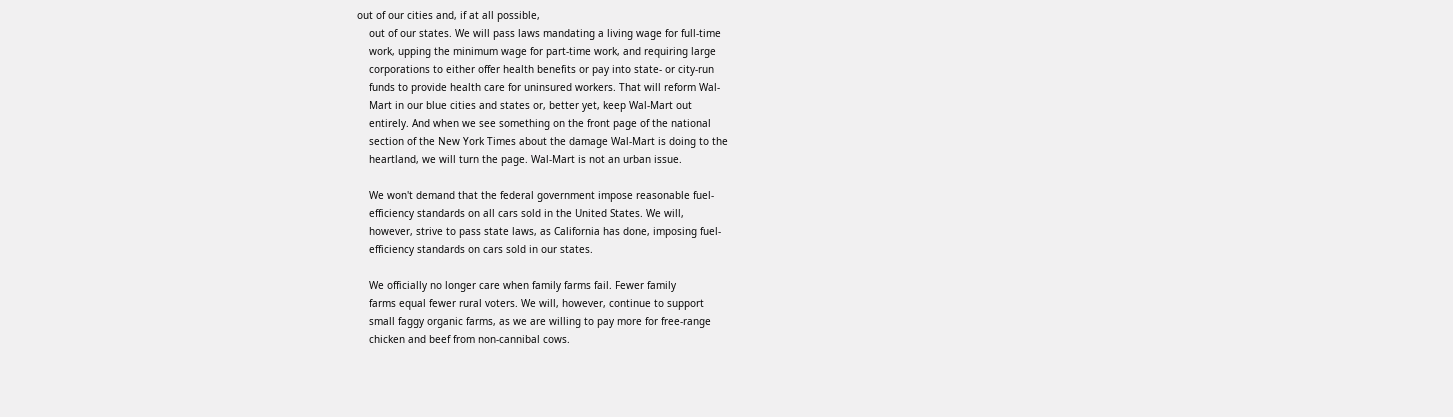out of our cities and, if at all possible,
    out of our states. We will pass laws mandating a living wage for full-time
    work, upping the minimum wage for part-time work, and requiring large
    corporations to either offer health benefits or pay into state- or city-run
    funds to provide health care for uninsured workers. That will reform Wal-
    Mart in our blue cities and states or, better yet, keep Wal-Mart out
    entirely. And when we see something on the front page of the national
    section of the New York Times about the damage Wal-Mart is doing to the
    heartland, we will turn the page. Wal-Mart is not an urban issue.

    We won't demand that the federal government impose reasonable fuel-
    efficiency standards on all cars sold in the United States. We will,
    however, strive to pass state laws, as California has done, imposing fuel-
    efficiency standards on cars sold in our states.

    We officially no longer care when family farms fail. Fewer family
    farms equal fewer rural voters. We will, however, continue to support
    small faggy organic farms, as we are willing to pay more for free-range
    chicken and beef from non-cannibal cows.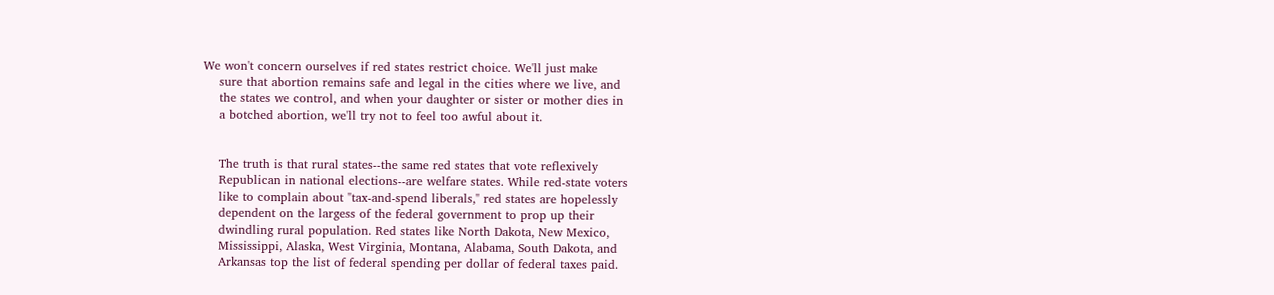We won't concern ourselves if red states restrict choice. We'll just make
    sure that abortion remains safe and legal in the cities where we live, and
    the states we control, and when your daughter or sister or mother dies in
    a botched abortion, we'll try not to feel too awful about it.


    The truth is that rural states--the same red states that vote reflexively
    Republican in national elections--are welfare states. While red-state voters
    like to complain about "tax-and-spend liberals," red states are hopelessly
    dependent on the largess of the federal government to prop up their
    dwindling rural population. Red states like North Dakota, New Mexico,
    Mississippi, Alaska, West Virginia, Montana, Alabama, South Dakota, and
    Arkansas top the list of federal spending per dollar of federal taxes paid.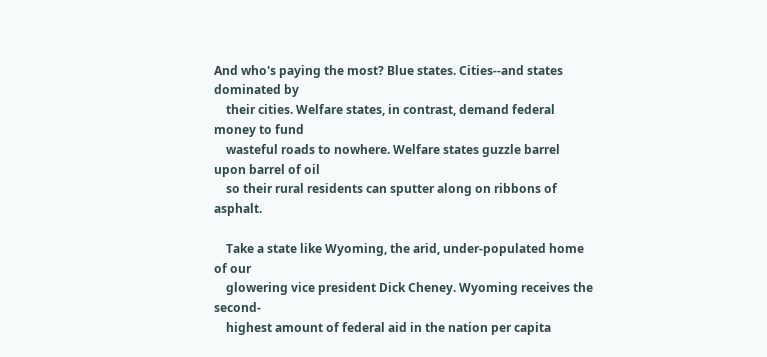And who's paying the most? Blue states. Cities--and states dominated by
    their cities. Welfare states, in contrast, demand federal money to fund
    wasteful roads to nowhere. Welfare states guzzle barrel upon barrel of oil
    so their rural residents can sputter along on ribbons of asphalt.

    Take a state like Wyoming, the arid, under-populated home of our
    glowering vice president Dick Cheney. Wyoming receives the second-
    highest amount of federal aid in the nation per capita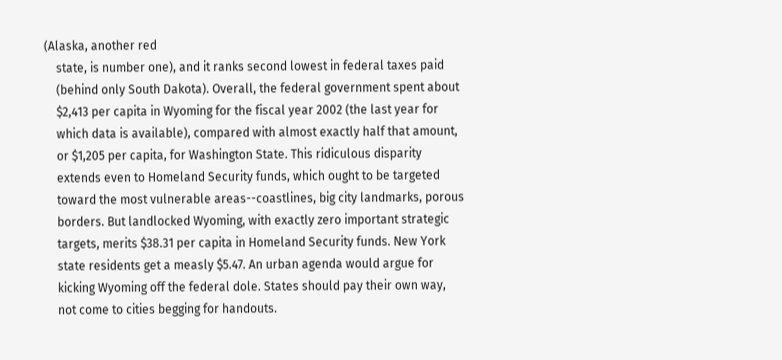(Alaska, another red
    state, is number one), and it ranks second lowest in federal taxes paid
    (behind only South Dakota). Overall, the federal government spent about
    $2,413 per capita in Wyoming for the fiscal year 2002 (the last year for
    which data is available), compared with almost exactly half that amount,
    or $1,205 per capita, for Washington State. This ridiculous disparity
    extends even to Homeland Security funds, which ought to be targeted
    toward the most vulnerable areas--coastlines, big city landmarks, porous
    borders. But landlocked Wyoming, with exactly zero important strategic
    targets, merits $38.31 per capita in Homeland Security funds. New York
    state residents get a measly $5.47. An urban agenda would argue for
    kicking Wyoming off the federal dole. States should pay their own way,
    not come to cities begging for handouts.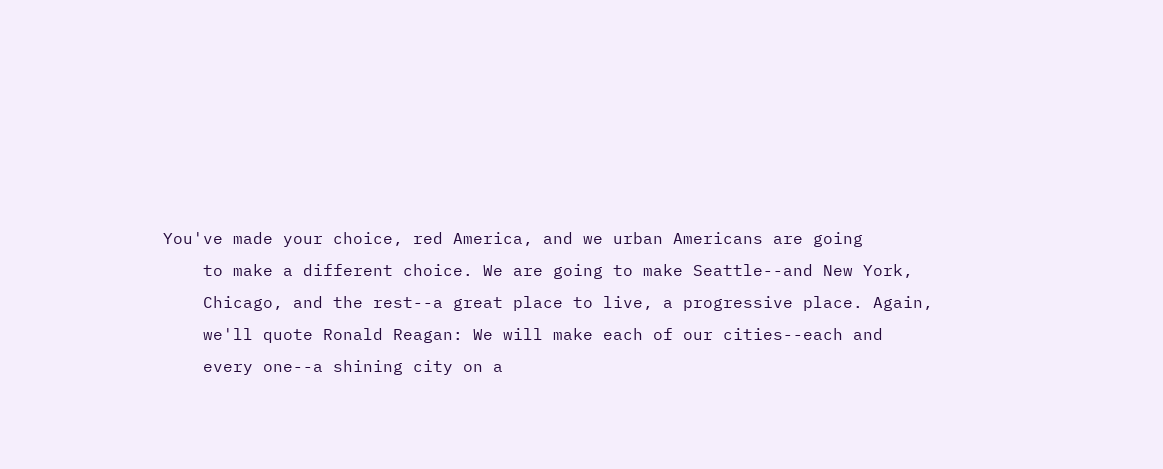You've made your choice, red America, and we urban Americans are going
    to make a different choice. We are going to make Seattle--and New York,
    Chicago, and the rest--a great place to live, a progressive place. Again,
    we'll quote Ronald Reagan: We will make each of our cities--each and
    every one--a shining city on a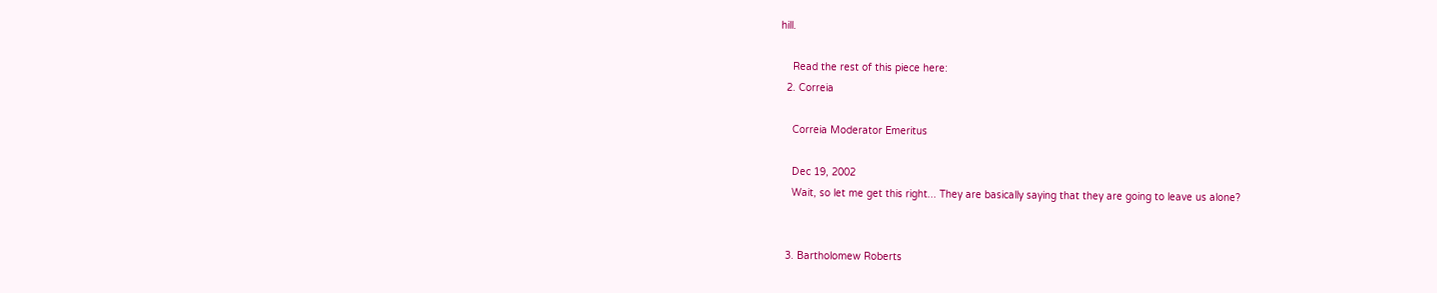hill.

    Read the rest of this piece here:
  2. Correia

    Correia Moderator Emeritus

    Dec 19, 2002
    Wait, so let me get this right... They are basically saying that they are going to leave us alone?


  3. Bartholomew Roberts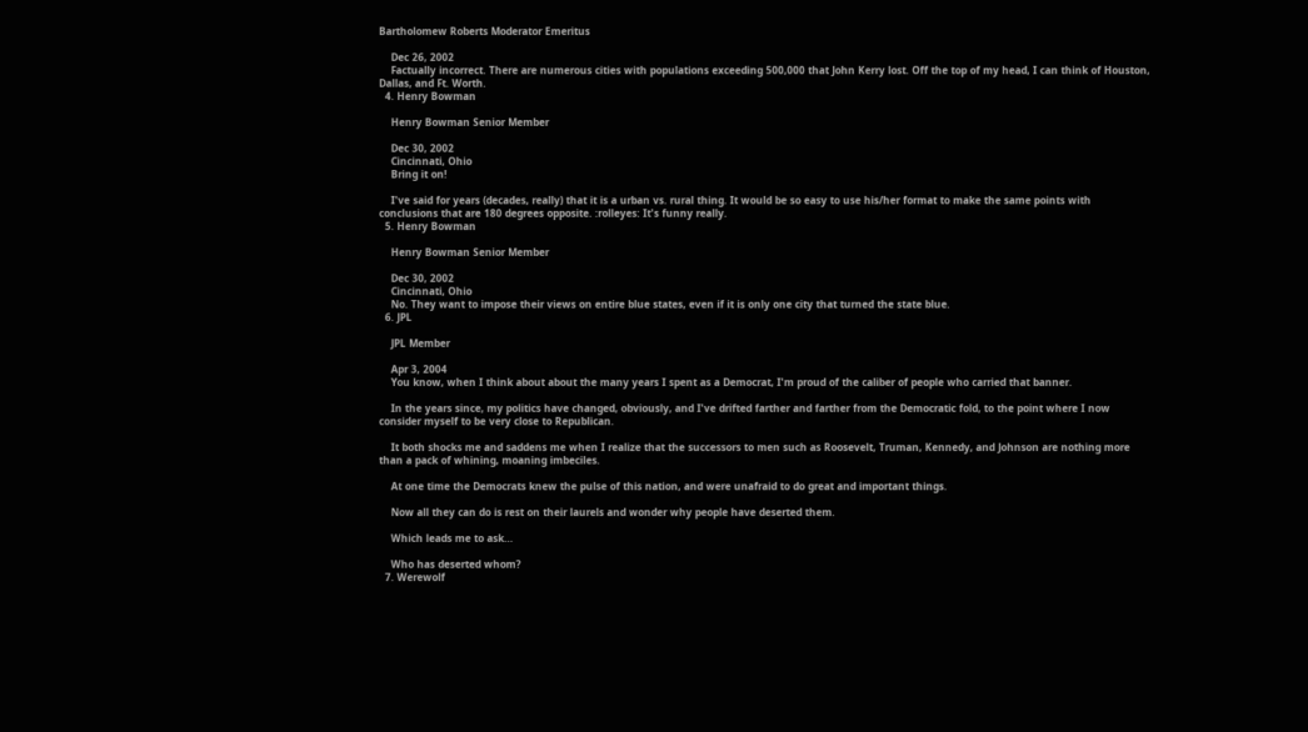Bartholomew Roberts Moderator Emeritus

    Dec 26, 2002
    Factually incorrect. There are numerous cities with populations exceeding 500,000 that John Kerry lost. Off the top of my head, I can think of Houston, Dallas, and Ft. Worth.
  4. Henry Bowman

    Henry Bowman Senior Member

    Dec 30, 2002
    Cincinnati, Ohio
    Bring it on!

    I've said for years (decades, really) that it is a urban vs. rural thing. It would be so easy to use his/her format to make the same points with conclusions that are 180 degrees opposite. :rolleyes: It's funny really.
  5. Henry Bowman

    Henry Bowman Senior Member

    Dec 30, 2002
    Cincinnati, Ohio
    No. They want to impose their views on entire blue states, even if it is only one city that turned the state blue.
  6. JPL

    JPL Member

    Apr 3, 2004
    You know, when I think about about the many years I spent as a Democrat, I'm proud of the caliber of people who carried that banner.

    In the years since, my politics have changed, obviously, and I've drifted farther and farther from the Democratic fold, to the point where I now consider myself to be very close to Republican.

    It both shocks me and saddens me when I realize that the successors to men such as Roosevelt, Truman, Kennedy, and Johnson are nothing more than a pack of whining, moaning imbeciles.

    At one time the Democrats knew the pulse of this nation, and were unafraid to do great and important things.

    Now all they can do is rest on their laurels and wonder why people have deserted them.

    Which leads me to ask...

    Who has deserted whom?
  7. Werewolf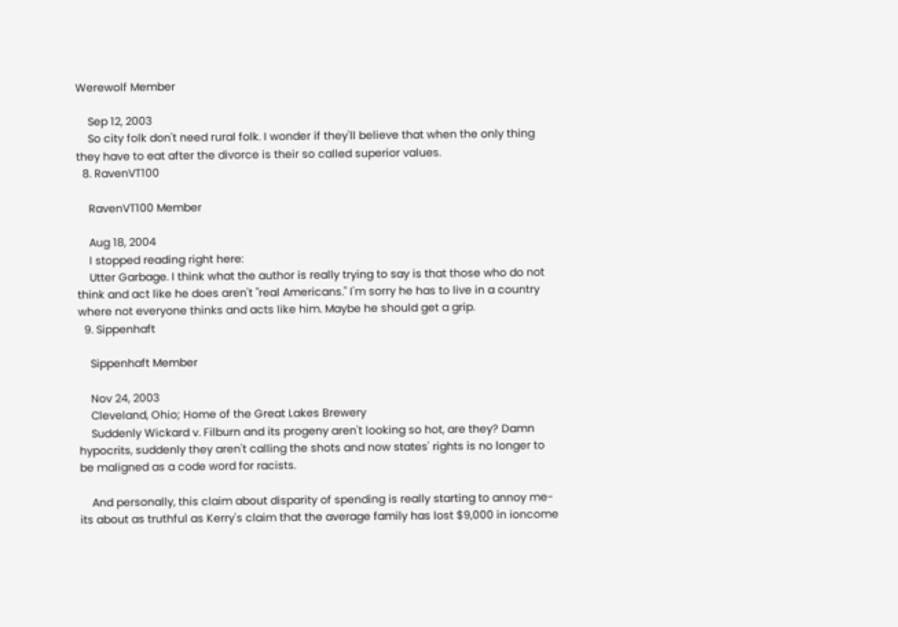Werewolf Member

    Sep 12, 2003
    So city folk don't need rural folk. I wonder if they'll believe that when the only thing they have to eat after the divorce is their so called superior values.
  8. RavenVT100

    RavenVT100 Member

    Aug 18, 2004
    I stopped reading right here:
    Utter Garbage. I think what the author is really trying to say is that those who do not think and act like he does aren't "real Americans." I'm sorry he has to live in a country where not everyone thinks and acts like him. Maybe he should get a grip.
  9. Sippenhaft

    Sippenhaft Member

    Nov 24, 2003
    Cleveland, Ohio; Home of the Great Lakes Brewery
    Suddenly Wickard v. Filburn and its progeny aren't looking so hot, are they? Damn hypocrits, suddenly they aren't calling the shots and now states' rights is no longer to be maligned as a code word for racists.

    And personally, this claim about disparity of spending is really starting to annoy me- its about as truthful as Kerry's claim that the average family has lost $9,000 in ioncome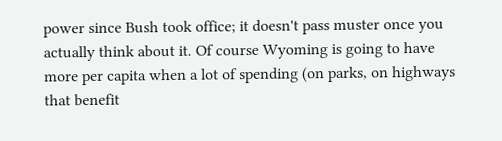power since Bush took office; it doesn't pass muster once you actually think about it. Of course Wyoming is going to have more per capita when a lot of spending (on parks, on highways that benefit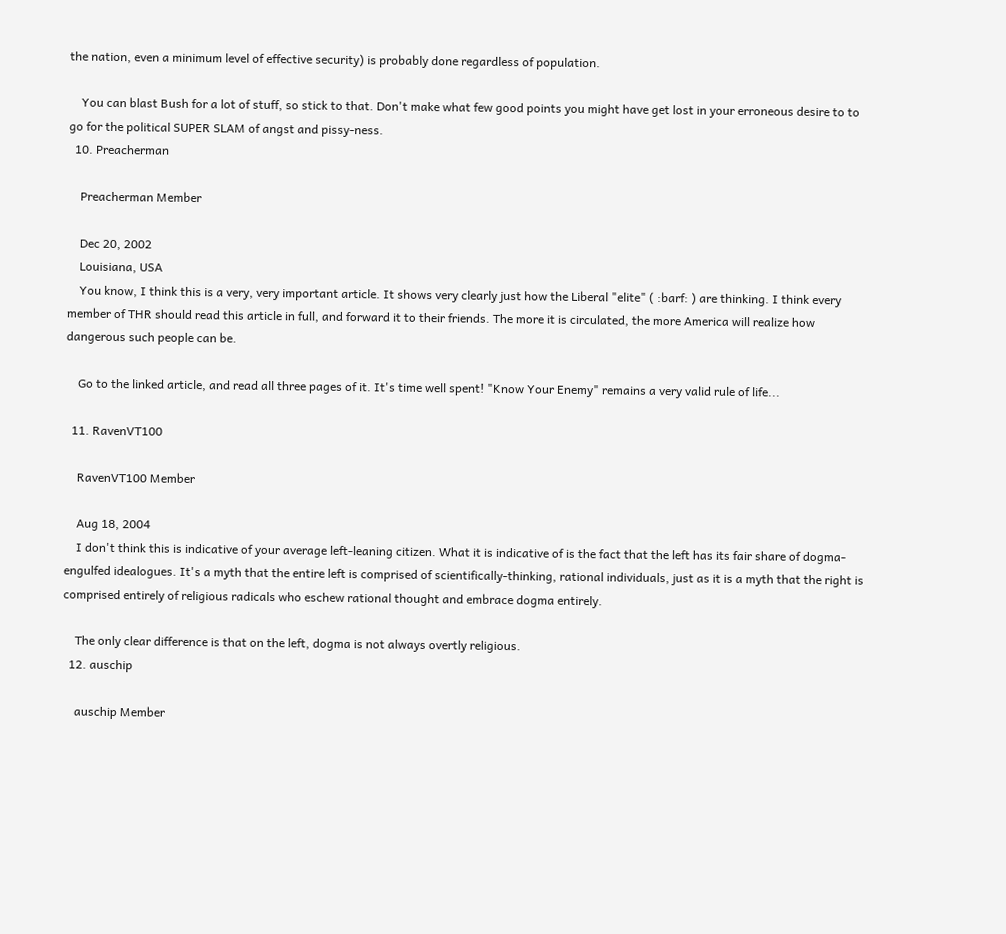the nation, even a minimum level of effective security) is probably done regardless of population.

    You can blast Bush for a lot of stuff, so stick to that. Don't make what few good points you might have get lost in your erroneous desire to to go for the political SUPER SLAM of angst and pissy-ness.
  10. Preacherman

    Preacherman Member

    Dec 20, 2002
    Louisiana, USA
    You know, I think this is a very, very important article. It shows very clearly just how the Liberal "elite" ( :barf: ) are thinking. I think every member of THR should read this article in full, and forward it to their friends. The more it is circulated, the more America will realize how dangerous such people can be.

    Go to the linked article, and read all three pages of it. It's time well spent! "Know Your Enemy" remains a very valid rule of life...

  11. RavenVT100

    RavenVT100 Member

    Aug 18, 2004
    I don't think this is indicative of your average left-leaning citizen. What it is indicative of is the fact that the left has its fair share of dogma-engulfed idealogues. It's a myth that the entire left is comprised of scientifically-thinking, rational individuals, just as it is a myth that the right is comprised entirely of religious radicals who eschew rational thought and embrace dogma entirely.

    The only clear difference is that on the left, dogma is not always overtly religious.
  12. auschip

    auschip Member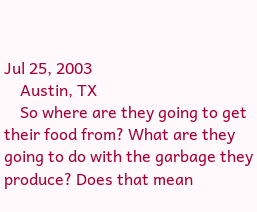Jul 25, 2003
    Austin, TX
    So where are they going to get their food from? What are they going to do with the garbage they produce? Does that mean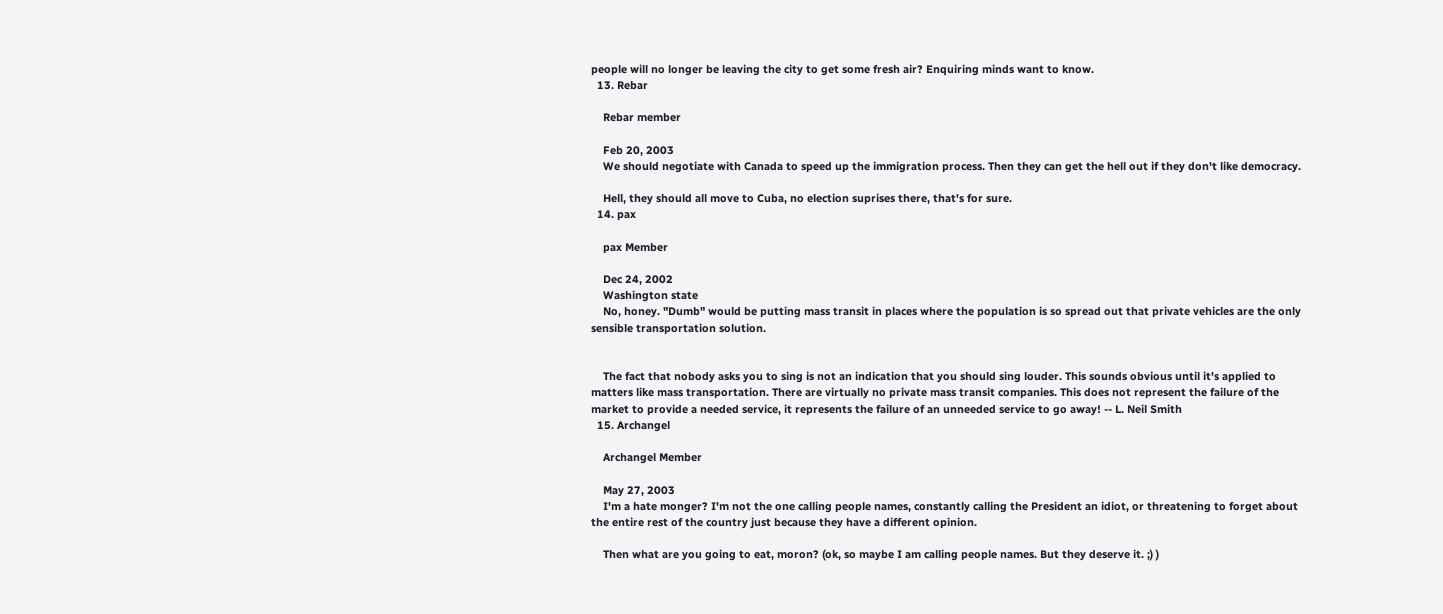people will no longer be leaving the city to get some fresh air? Enquiring minds want to know.
  13. Rebar

    Rebar member

    Feb 20, 2003
    We should negotiate with Canada to speed up the immigration process. Then they can get the hell out if they don't like democracy.

    Hell, they should all move to Cuba, no election suprises there, that's for sure.
  14. pax

    pax Member

    Dec 24, 2002
    Washington state
    No, honey. "Dumb" would be putting mass transit in places where the population is so spread out that private vehicles are the only sensible transportation solution.


    The fact that nobody asks you to sing is not an indication that you should sing louder. This sounds obvious until it's applied to matters like mass transportation. There are virtually no private mass transit companies. This does not represent the failure of the market to provide a needed service, it represents the failure of an unneeded service to go away! -- L. Neil Smith
  15. Archangel

    Archangel Member

    May 27, 2003
    I'm a hate monger? I'm not the one calling people names, constantly calling the President an idiot, or threatening to forget about the entire rest of the country just because they have a different opinion.

    Then what are you going to eat, moron? (ok, so maybe I am calling people names. But they deserve it. ;) )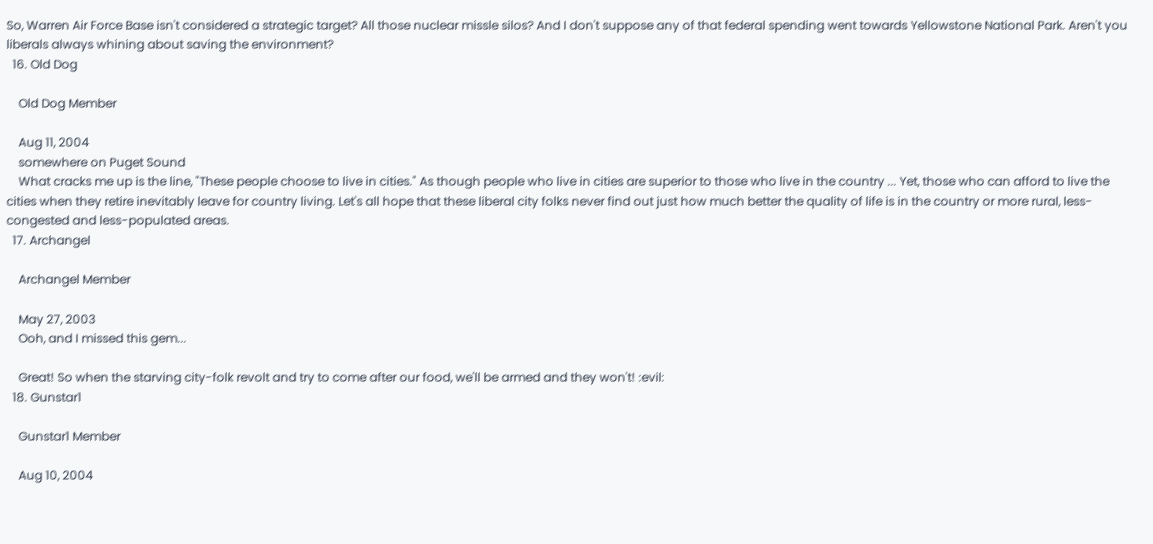So, Warren Air Force Base isn't considered a strategic target? All those nuclear missle silos? And I don't suppose any of that federal spending went towards Yellowstone National Park. Aren't you liberals always whining about saving the environment?
  16. Old Dog

    Old Dog Member

    Aug 11, 2004
    somewhere on Puget Sound
    What cracks me up is the line, "These people choose to live in cities." As though people who live in cities are superior to those who live in the country ... Yet, those who can afford to live the cities when they retire inevitably leave for country living. Let's all hope that these liberal city folks never find out just how much better the quality of life is in the country or more rural, less-congested and less-populated areas.
  17. Archangel

    Archangel Member

    May 27, 2003
    Ooh, and I missed this gem...

    Great! So when the starving city-folk revolt and try to come after our food, we'll be armed and they won't! :evil:
  18. Gunstar1

    Gunstar1 Member

    Aug 10, 2004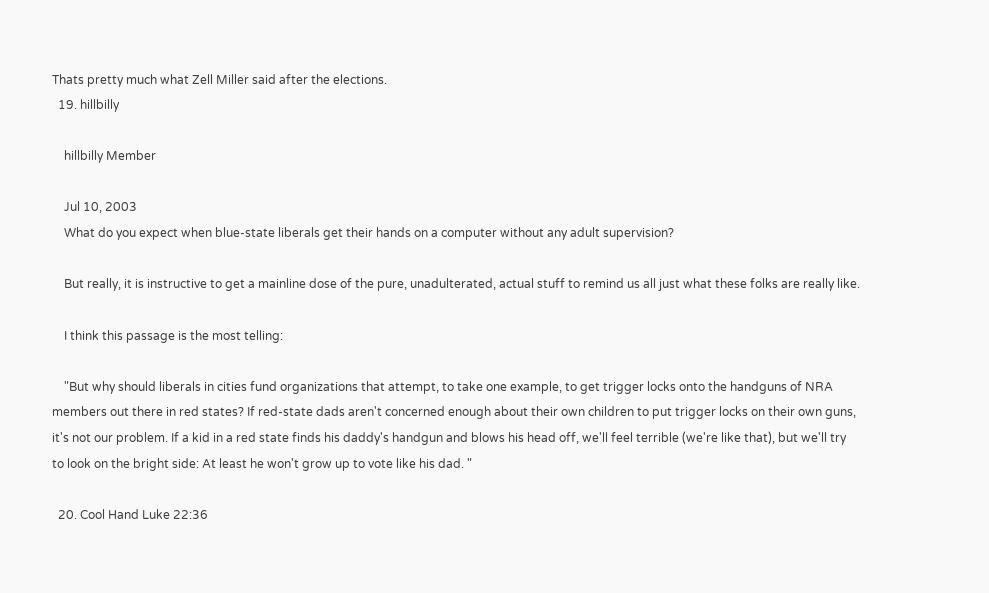Thats pretty much what Zell Miller said after the elections.
  19. hillbilly

    hillbilly Member

    Jul 10, 2003
    What do you expect when blue-state liberals get their hands on a computer without any adult supervision?

    But really, it is instructive to get a mainline dose of the pure, unadulterated, actual stuff to remind us all just what these folks are really like.

    I think this passage is the most telling:

    "But why should liberals in cities fund organizations that attempt, to take one example, to get trigger locks onto the handguns of NRA members out there in red states? If red-state dads aren't concerned enough about their own children to put trigger locks on their own guns, it's not our problem. If a kid in a red state finds his daddy's handgun and blows his head off, we'll feel terrible (we're like that), but we'll try to look on the bright side: At least he won't grow up to vote like his dad. "

  20. Cool Hand Luke 22:36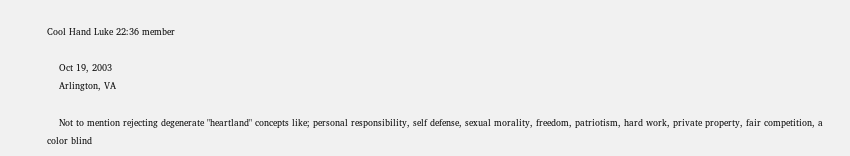Cool Hand Luke 22:36 member

    Oct 19, 2003
    Arlington, VA

    Not to mention rejecting degenerate "heartland" concepts like; personal responsibility, self defense, sexual morality, freedom, patriotism, hard work, private property, fair competition, a color blind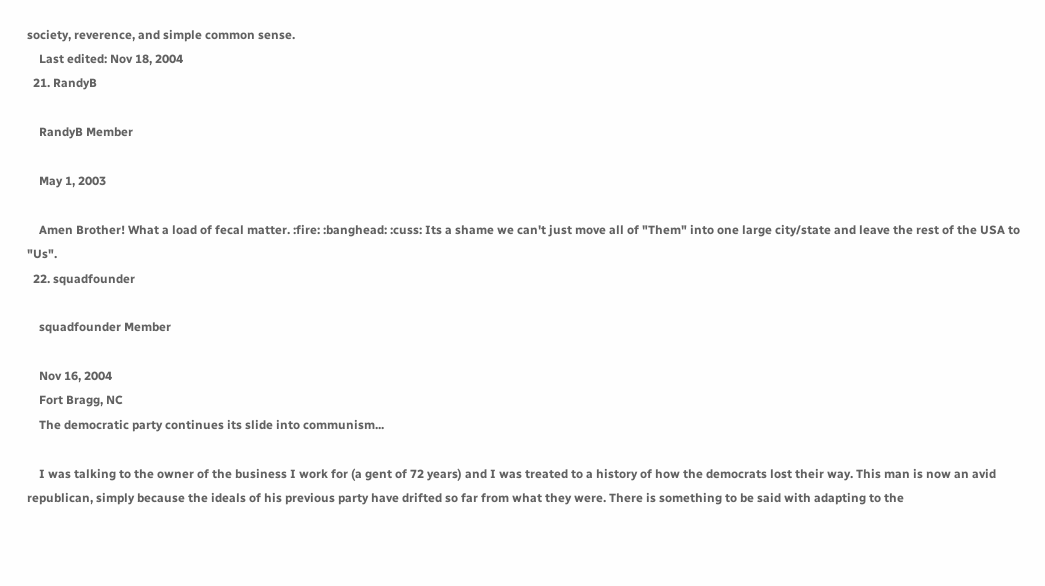society, reverence, and simple common sense.
    Last edited: Nov 18, 2004
  21. RandyB

    RandyB Member

    May 1, 2003

    Amen Brother! What a load of fecal matter. :fire: :banghead: :cuss: Its a shame we can't just move all of "Them" into one large city/state and leave the rest of the USA to "Us".
  22. squadfounder

    squadfounder Member

    Nov 16, 2004
    Fort Bragg, NC
    The democratic party continues its slide into communism...

    I was talking to the owner of the business I work for (a gent of 72 years) and I was treated to a history of how the democrats lost their way. This man is now an avid republican, simply because the ideals of his previous party have drifted so far from what they were. There is something to be said with adapting to the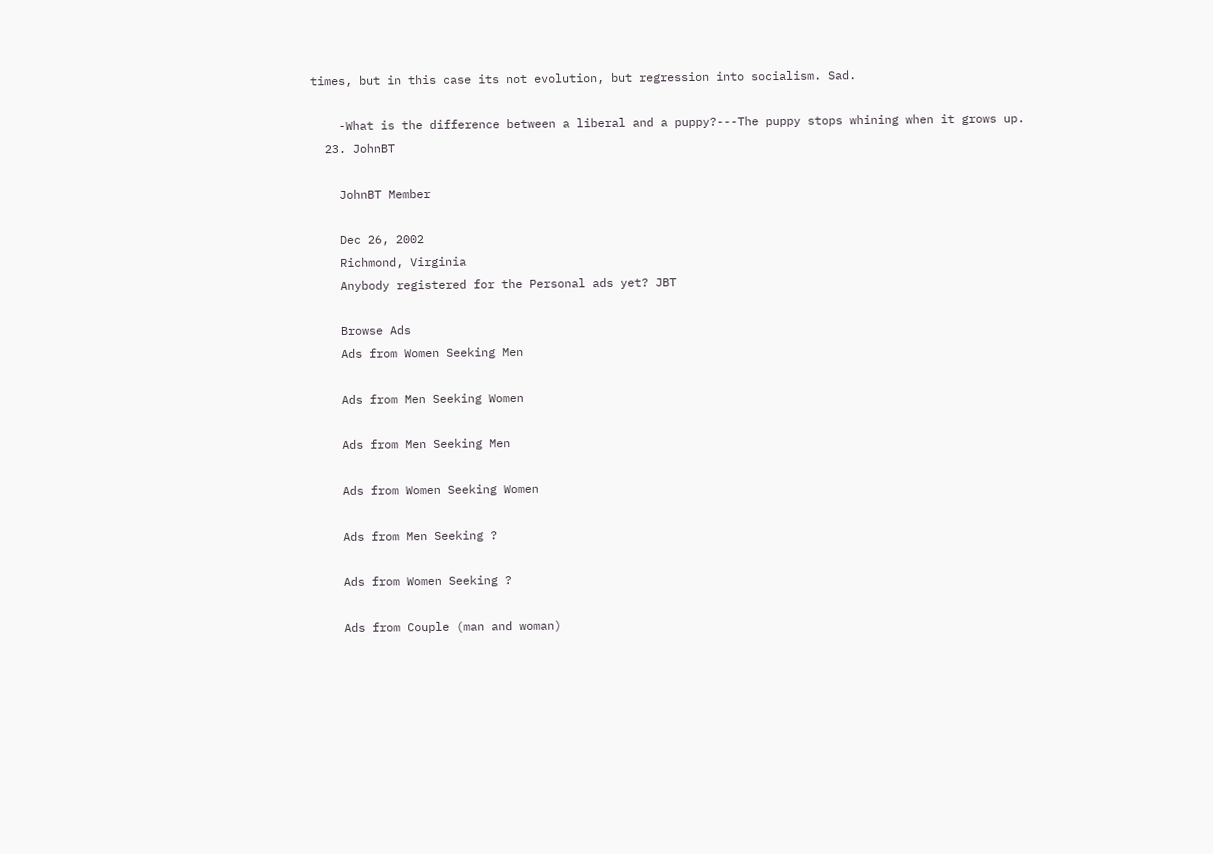times, but in this case its not evolution, but regression into socialism. Sad.

    -What is the difference between a liberal and a puppy?---The puppy stops whining when it grows up.
  23. JohnBT

    JohnBT Member

    Dec 26, 2002
    Richmond, Virginia
    Anybody registered for the Personal ads yet? JBT

    Browse Ads
    Ads from Women Seeking Men

    Ads from Men Seeking Women

    Ads from Men Seeking Men

    Ads from Women Seeking Women

    Ads from Men Seeking ?

    Ads from Women Seeking ?

    Ads from Couple (man and woman)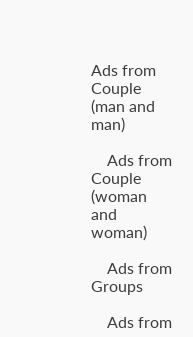Ads from Couple (man and man)

    Ads from Couple (woman and woman)

    Ads from Groups

    Ads from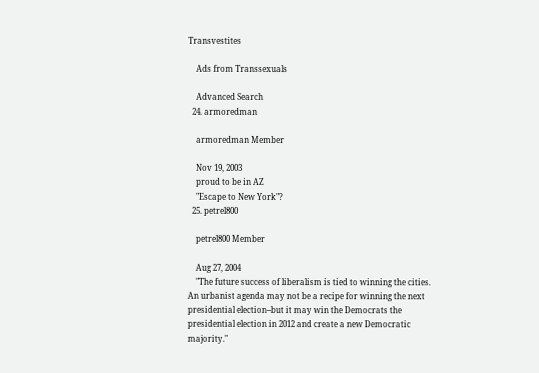Transvestites

    Ads from Transsexuals

    Advanced Search
  24. armoredman

    armoredman Member

    Nov 19, 2003
    proud to be in AZ
    "Escape to New York"?
  25. petrel800

    petrel800 Member

    Aug 27, 2004
    "The future success of liberalism is tied to winning the cities. An urbanist agenda may not be a recipe for winning the next presidential election--but it may win the Democrats the presidential election in 2012 and create a new Democratic majority."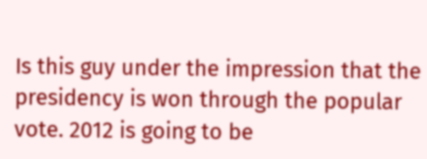Is this guy under the impression that the presidency is won through the popular vote. 2012 is going to be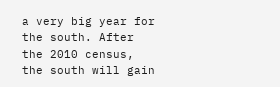a very big year for the south. After the 2010 census, the south will gain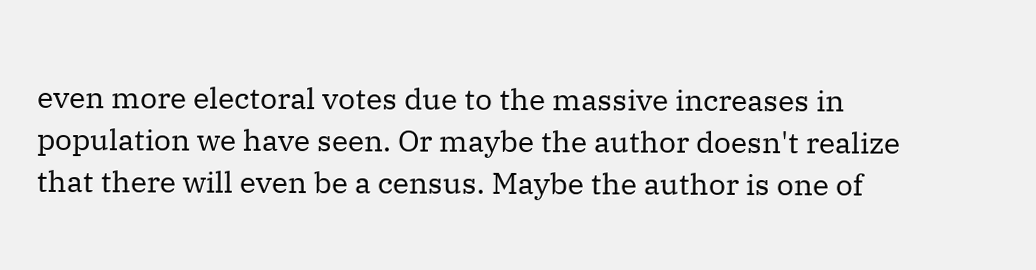even more electoral votes due to the massive increases in population we have seen. Or maybe the author doesn't realize that there will even be a census. Maybe the author is one of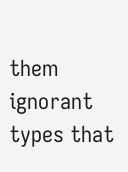them ignorant types that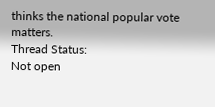thinks the national popular vote matters.
Thread Status:
Not open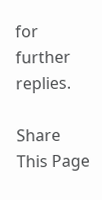for further replies.

Share This Page